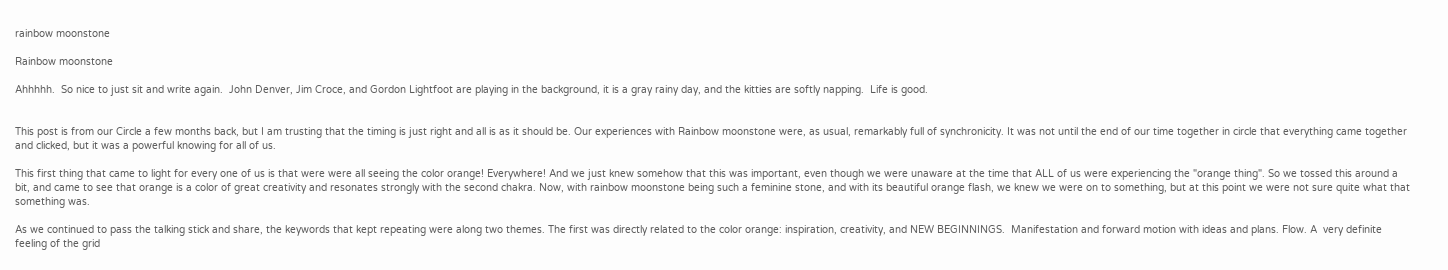rainbow moonstone

Rainbow moonstone

Ahhhhh.  So nice to just sit and write again.  John Denver, Jim Croce, and Gordon Lightfoot are playing in the background, it is a gray rainy day, and the kitties are softly napping.  Life is good.


This post is from our Circle a few months back, but I am trusting that the timing is just right and all is as it should be. Our experiences with Rainbow moonstone were, as usual, remarkably full of synchronicity. It was not until the end of our time together in circle that everything came together and clicked, but it was a powerful knowing for all of us.

This first thing that came to light for every one of us is that were were all seeing the color orange! Everywhere! And we just knew somehow that this was important, even though we were unaware at the time that ALL of us were experiencing the "orange thing". So we tossed this around a bit, and came to see that orange is a color of great creativity and resonates strongly with the second chakra. Now, with rainbow moonstone being such a feminine stone, and with its beautiful orange flash, we knew we were on to something, but at this point we were not sure quite what that something was.

As we continued to pass the talking stick and share, the keywords that kept repeating were along two themes. The first was directly related to the color orange: inspiration, creativity, and NEW BEGINNINGS.  Manifestation and forward motion with ideas and plans. Flow. A  very definite feeling of the grid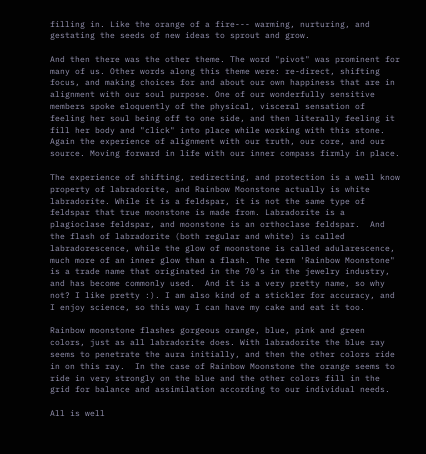filling in. Like the orange of a fire--- warming, nurturing, and gestating the seeds of new ideas to sprout and grow.

And then there was the other theme. The word "pivot" was prominent for many of us. Other words along this theme were: re-direct, shifting focus, and making choices for and about our own happiness that are in alignment with our soul purpose. One of our wonderfully sensitive members spoke eloquently of the physical, visceral sensation of feeling her soul being off to one side, and then literally feeling it fill her body and "click" into place while working with this stone. Again the experience of alignment with our truth, our core, and our source. Moving forward in life with our inner compass firmly in place.

The experience of shifting, redirecting, and protection is a well know property of labradorite, and Rainbow Moonstone actually is white labradorite. While it is a feldspar, it is not the same type of feldspar that true moonstone is made from. Labradorite is a plagioclase feldspar, and moonstone is an orthoclase feldspar.  And the flash of labradorite (both regular and white) is called labradorescence, while the glow of moonstone is called adularescence, much more of an inner glow than a flash. The term 'Rainbow Moonstone" is a trade name that originated in the 70's in the jewelry industry, and has become commonly used.  And it is a very pretty name, so why not? I like pretty :). I am also kind of a stickler for accuracy, and I enjoy science, so this way I can have my cake and eat it too.

Rainbow moonstone flashes gorgeous orange, blue, pink and green colors, just as all labradorite does. With labradorite the blue ray seems to penetrate the aura initially, and then the other colors ride in on this ray.  In the case of Rainbow Moonstone the orange seems to ride in very strongly on the blue and the other colors fill in the grid for balance and assimilation according to our individual needs.

All is well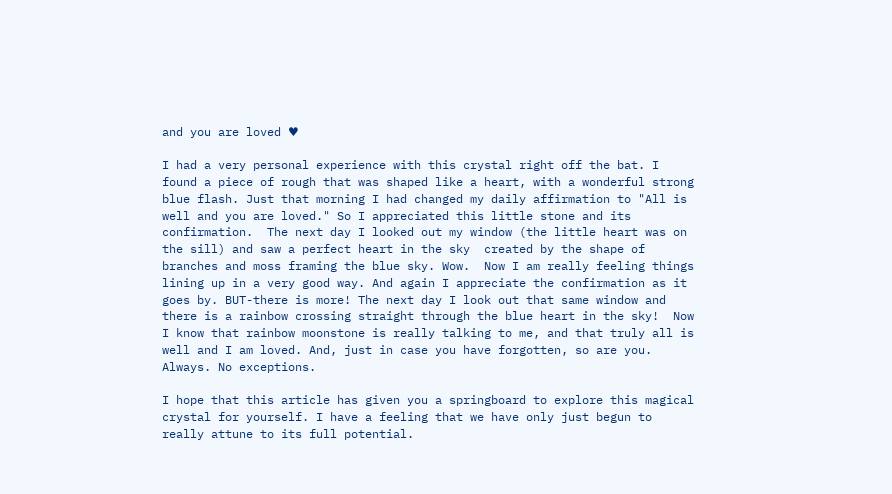and you are loved ♥

I had a very personal experience with this crystal right off the bat. I found a piece of rough that was shaped like a heart, with a wonderful strong blue flash. Just that morning I had changed my daily affirmation to "All is well and you are loved." So I appreciated this little stone and its confirmation.  The next day I looked out my window (the little heart was on the sill) and saw a perfect heart in the sky  created by the shape of branches and moss framing the blue sky. Wow.  Now I am really feeling things lining up in a very good way. And again I appreciate the confirmation as it goes by. BUT-there is more! The next day I look out that same window and there is a rainbow crossing straight through the blue heart in the sky!  Now I know that rainbow moonstone is really talking to me, and that truly all is well and I am loved. And, just in case you have forgotten, so are you. Always. No exceptions.

I hope that this article has given you a springboard to explore this magical crystal for yourself. I have a feeling that we have only just begun to really attune to its full potential.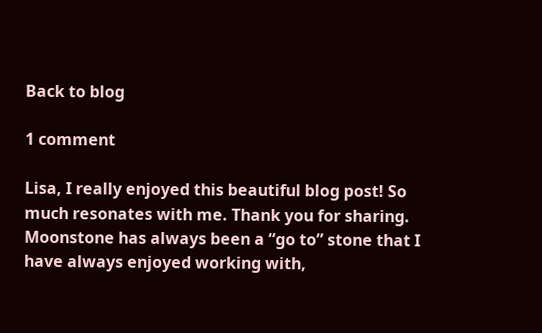Back to blog

1 comment

Lisa, I really enjoyed this beautiful blog post! So much resonates with me. Thank you for sharing. Moonstone has always been a “go to” stone that I have always enjoyed working with,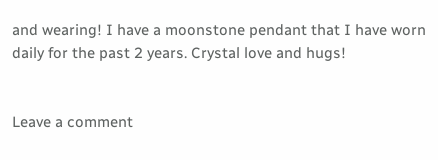and wearing! I have a moonstone pendant that I have worn daily for the past 2 years. Crystal love and hugs!


Leave a comment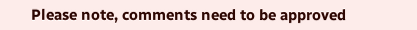Please note, comments need to be approved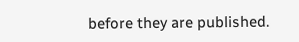before they are published.